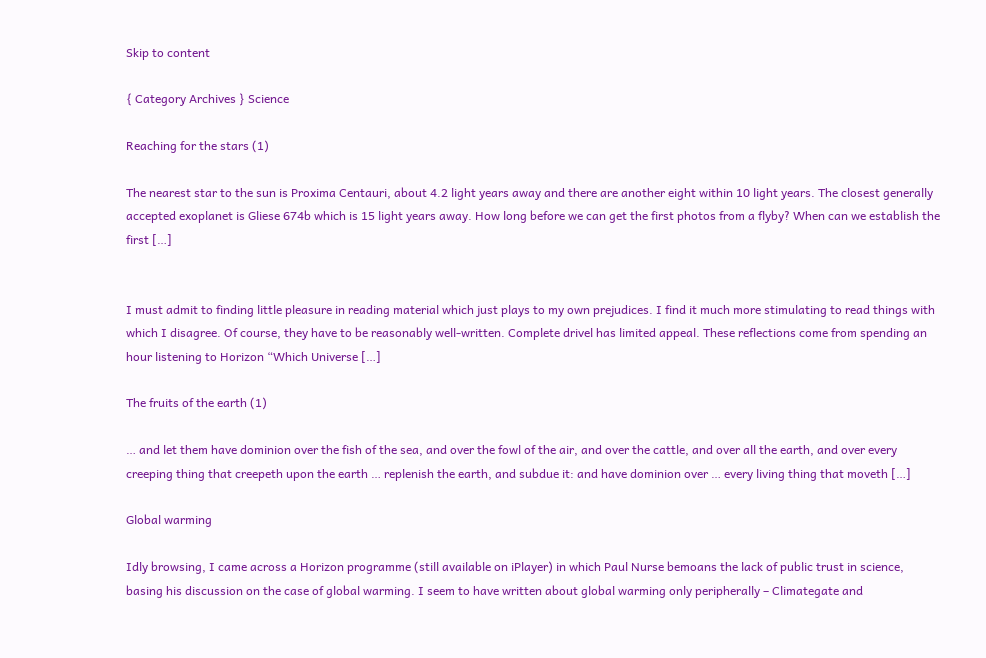Skip to content

{ Category Archives } Science

Reaching for the stars (1)

The nearest star to the sun is Proxima Centauri, about 4.2 light years away and there are another eight within 10 light years. The closest generally accepted exoplanet is Gliese 674b which is 15 light years away. How long before we can get the first photos from a flyby? When can we establish the first […]


I must admit to finding little pleasure in reading material which just plays to my own prejudices. I find it much more stimulating to read things with which I disagree. Of course, they have to be reasonably well-written. Complete drivel has limited appeal. These reflections come from spending an hour listening to Horizon “Which Universe […]

The fruits of the earth (1)

… and let them have dominion over the fish of the sea, and over the fowl of the air, and over the cattle, and over all the earth, and over every creeping thing that creepeth upon the earth … replenish the earth, and subdue it: and have dominion over … every living thing that moveth […]

Global warming

Idly browsing, I came across a Horizon programme (still available on iPlayer) in which Paul Nurse bemoans the lack of public trust in science, basing his discussion on the case of global warming. I seem to have written about global warming only peripherally – Climategate and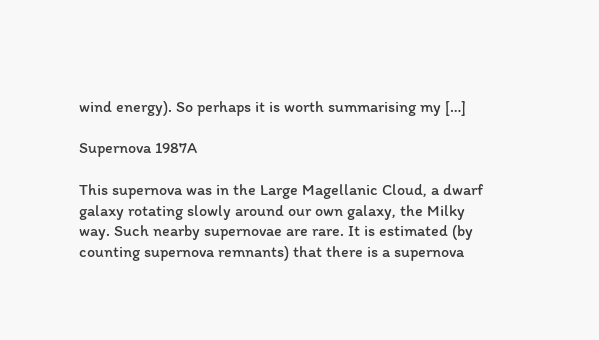wind energy). So perhaps it is worth summarising my […]

Supernova 1987A

This supernova was in the Large Magellanic Cloud, a dwarf galaxy rotating slowly around our own galaxy, the Milky way. Such nearby supernovae are rare. It is estimated (by counting supernova remnants) that there is a supernova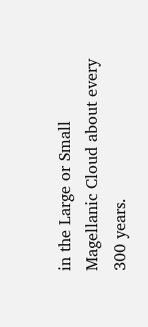in the Large or Small Magellanic Cloud about every 300 years.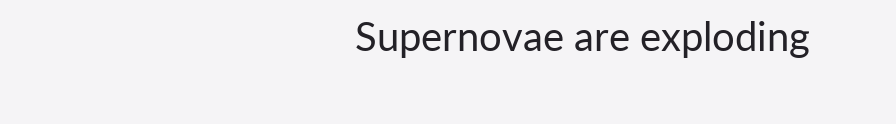Supernovae are exploding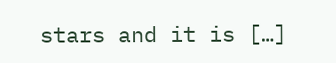stars and it is […]